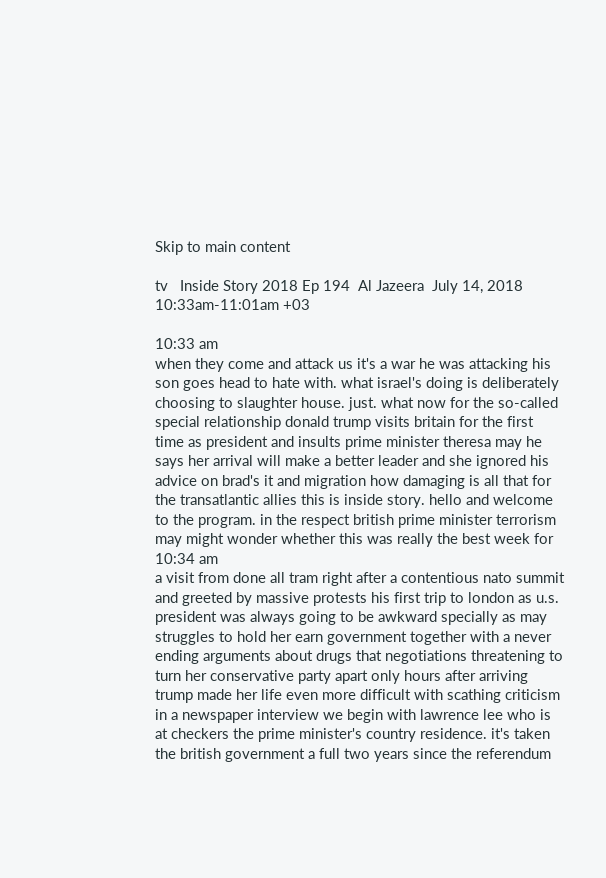Skip to main content

tv   Inside Story 2018 Ep 194  Al Jazeera  July 14, 2018 10:33am-11:01am +03

10:33 am
when they come and attack us it's a war he was attacking his son goes head to hate with. what israel's doing is deliberately choosing to slaughter house. just. what now for the so-called special relationship donald trump visits britain for the first time as president and insults prime minister theresa may he says her arrival will make a better leader and she ignored his advice on brad's it and migration how damaging is all that for the transatlantic allies this is inside story. hello and welcome to the program. in the respect british prime minister terrorism may might wonder whether this was really the best week for
10:34 am
a visit from done all tram right after a contentious nato summit and greeted by massive protests his first trip to london as u.s. president was always going to be awkward specially as may struggles to hold her earn government together with a never ending arguments about drugs that negotiations threatening to turn her conservative party apart only hours after arriving trump made her life even more difficult with scathing criticism in a newspaper interview we begin with lawrence lee who is at checkers the prime minister's country residence. it's taken the british government a full two years since the referendum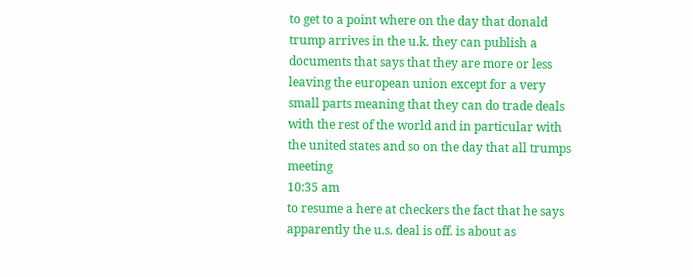to get to a point where on the day that donald trump arrives in the u.k. they can publish a documents that says that they are more or less leaving the european union except for a very small parts meaning that they can do trade deals with the rest of the world and in particular with the united states and so on the day that all trumps meeting
10:35 am
to resume a here at checkers the fact that he says apparently the u.s. deal is off. is about as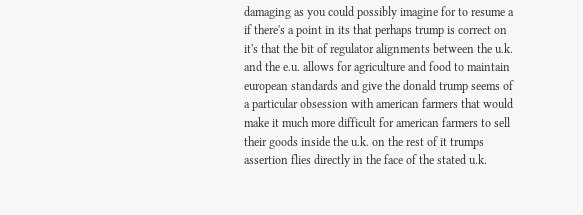damaging as you could possibly imagine for to resume a if there's a point in its that perhaps trump is correct on it's that the bit of regulator alignments between the u.k. and the e.u. allows for agriculture and food to maintain european standards and give the donald trump seems of a particular obsession with american farmers that would make it much more difficult for american farmers to sell their goods inside the u.k. on the rest of it trumps assertion flies directly in the face of the stated u.k.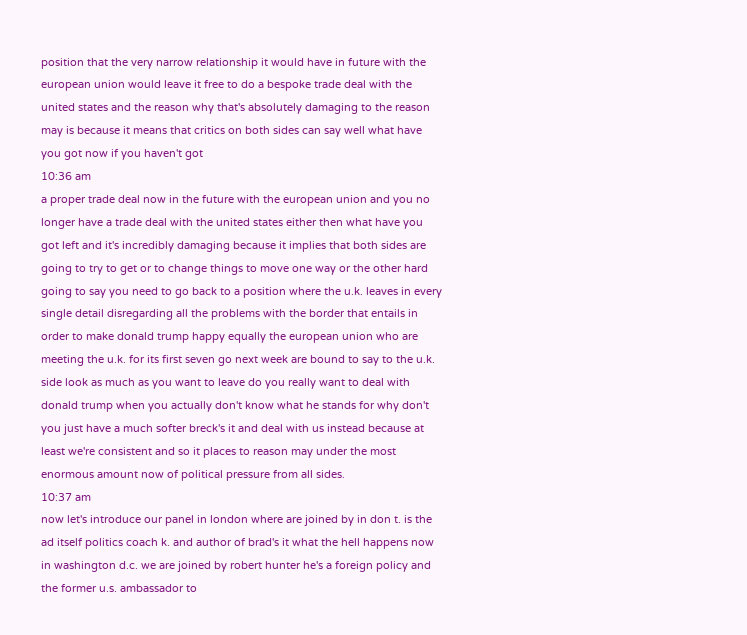position that the very narrow relationship it would have in future with the european union would leave it free to do a bespoke trade deal with the united states and the reason why that's absolutely damaging to the reason may is because it means that critics on both sides can say well what have you got now if you haven't got
10:36 am
a proper trade deal now in the future with the european union and you no longer have a trade deal with the united states either then what have you got left and it's incredibly damaging because it implies that both sides are going to try to get or to change things to move one way or the other hard going to say you need to go back to a position where the u.k. leaves in every single detail disregarding all the problems with the border that entails in order to make donald trump happy equally the european union who are meeting the u.k. for its first seven go next week are bound to say to the u.k. side look as much as you want to leave do you really want to deal with donald trump when you actually don't know what he stands for why don't you just have a much softer breck's it and deal with us instead because at least we're consistent and so it places to reason may under the most enormous amount now of political pressure from all sides.
10:37 am
now let's introduce our panel in london where are joined by in don t. is the ad itself politics coach k. and author of brad's it what the hell happens now in washington d.c. we are joined by robert hunter he's a foreign policy and the former u.s. ambassador to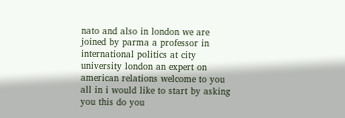nato and also in london we are joined by parma a professor in international politics at city university london an expert on american relations welcome to you all in i would like to start by asking you this do you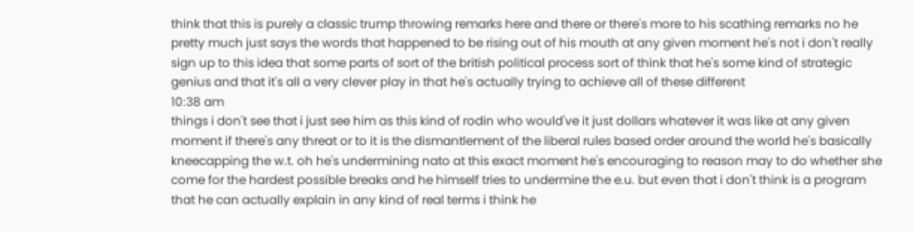think that this is purely a classic trump throwing remarks here and there or there's more to his scathing remarks no he pretty much just says the words that happened to be rising out of his mouth at any given moment he's not i don't really sign up to this idea that some parts of sort of the british political process sort of think that he's some kind of strategic genius and that it's all a very clever play in that he's actually trying to achieve all of these different
10:38 am
things i don't see that i just see him as this kind of rodin who would've it just dollars whatever it was like at any given moment if there's any threat or to it is the dismantlement of the liberal rules based order around the world he's basically kneecapping the w.t. oh he's undermining nato at this exact moment he's encouraging to reason may to do whether she come for the hardest possible breaks and he himself tries to undermine the e.u. but even that i don't think is a program that he can actually explain in any kind of real terms i think he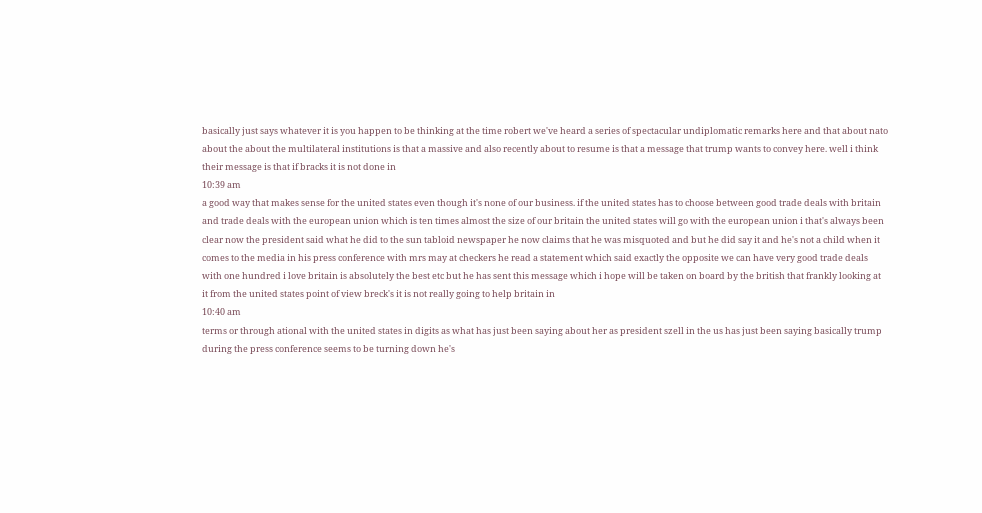basically just says whatever it is you happen to be thinking at the time robert we've heard a series of spectacular undiplomatic remarks here and that about nato about the about the multilateral institutions is that a massive and also recently about to resume is that a message that trump wants to convey here. well i think their message is that if bracks it is not done in
10:39 am
a good way that makes sense for the united states even though it's none of our business. if the united states has to choose between good trade deals with britain and trade deals with the european union which is ten times almost the size of our britain the united states will go with the european union i that's always been clear now the president said what he did to the sun tabloid newspaper he now claims that he was misquoted and but he did say it and he's not a child when it comes to the media in his press conference with mrs may at checkers he read a statement which said exactly the opposite we can have very good trade deals with one hundred i love britain is absolutely the best etc but he has sent this message which i hope will be taken on board by the british that frankly looking at it from the united states point of view breck's it is not really going to help britain in
10:40 am
terms or through ational with the united states in digits as what has just been saying about her as president szell in the us has just been saying basically trump during the press conference seems to be turning down he's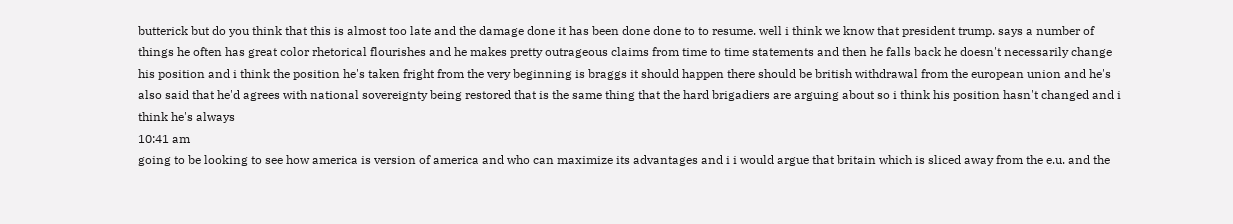butterick but do you think that this is almost too late and the damage done it has been done done to to resume. well i think we know that president trump. says a number of things he often has great color rhetorical flourishes and he makes pretty outrageous claims from time to time statements and then he falls back he doesn't necessarily change his position and i think the position he's taken fright from the very beginning is braggs it should happen there should be british withdrawal from the european union and he's also said that he'd agrees with national sovereignty being restored that is the same thing that the hard brigadiers are arguing about so i think his position hasn't changed and i think he's always
10:41 am
going to be looking to see how america is version of america and who can maximize its advantages and i i would argue that britain which is sliced away from the e.u. and the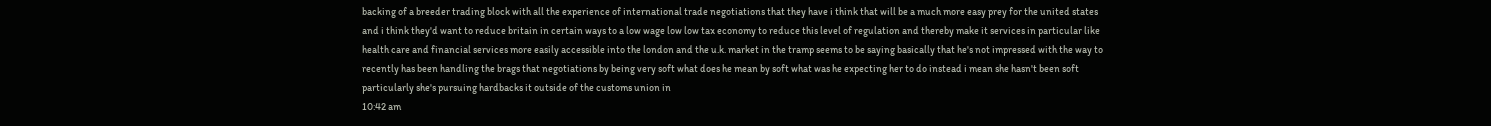backing of a breeder trading block with all the experience of international trade negotiations that they have i think that will be a much more easy prey for the united states and i think they'd want to reduce britain in certain ways to a low wage low low tax economy to reduce this level of regulation and thereby make it services in particular like health care and financial services more easily accessible into the london and the u.k. market in the tramp seems to be saying basically that he's not impressed with the way to recently has been handling the brags that negotiations by being very soft what does he mean by soft what was he expecting her to do instead i mean she hasn't been soft particularly she's pursuing hardbacks it outside of the customs union in
10:42 am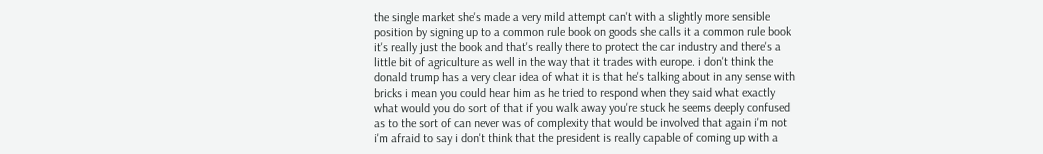the single market she's made a very mild attempt can't with a slightly more sensible position by signing up to a common rule book on goods she calls it a common rule book it's really just the book and that's really there to protect the car industry and there's a little bit of agriculture as well in the way that it trades with europe. i don't think the donald trump has a very clear idea of what it is that he's talking about in any sense with bricks i mean you could hear him as he tried to respond when they said what exactly what would you do sort of that if you walk away you're stuck he seems deeply confused as to the sort of can never was of complexity that would be involved that again i'm not i'm afraid to say i don't think that the president is really capable of coming up with a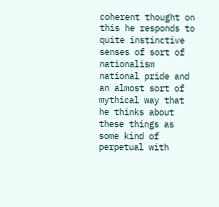coherent thought on this he responds to quite instinctive senses of sort of nationalism national pride and an almost sort of mythical way that he thinks about these things as some kind of perpetual with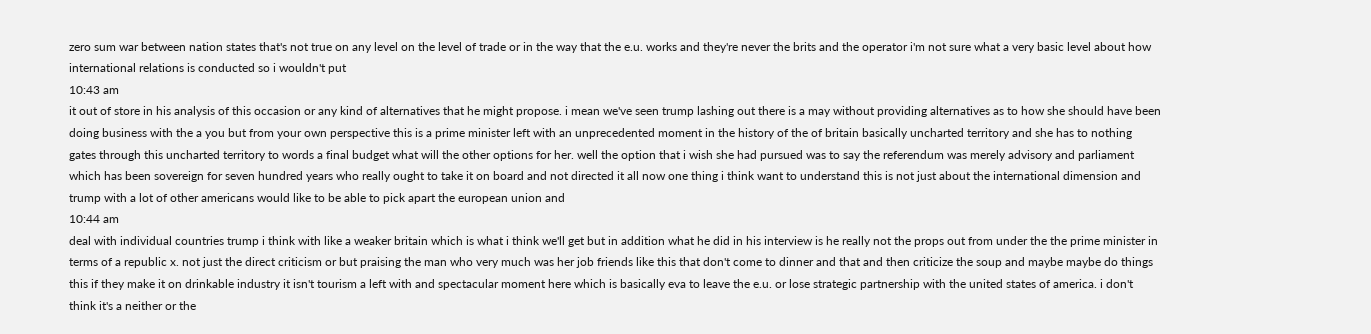zero sum war between nation states that's not true on any level on the level of trade or in the way that the e.u. works and they're never the brits and the operator i'm not sure what a very basic level about how international relations is conducted so i wouldn't put
10:43 am
it out of store in his analysis of this occasion or any kind of alternatives that he might propose. i mean we've seen trump lashing out there is a may without providing alternatives as to how she should have been doing business with the a you but from your own perspective this is a prime minister left with an unprecedented moment in the history of the of britain basically uncharted territory and she has to nothing gates through this uncharted territory to words a final budget what will the other options for her. well the option that i wish she had pursued was to say the referendum was merely advisory and parliament which has been sovereign for seven hundred years who really ought to take it on board and not directed it all now one thing i think want to understand this is not just about the international dimension and trump with a lot of other americans would like to be able to pick apart the european union and
10:44 am
deal with individual countries trump i think with like a weaker britain which is what i think we'll get but in addition what he did in his interview is he really not the props out from under the the prime minister in terms of a republic x. not just the direct criticism or but praising the man who very much was her job friends like this that don't come to dinner and that and then criticize the soup and maybe maybe do things this if they make it on drinkable industry it isn't tourism a left with and spectacular moment here which is basically eva to leave the e.u. or lose strategic partnership with the united states of america. i don't think it's a neither or the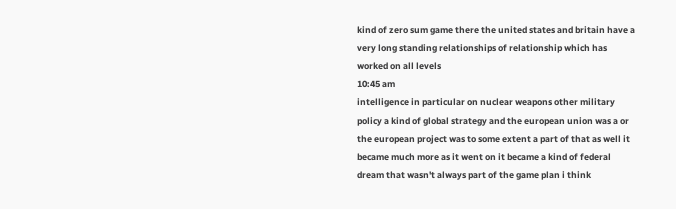kind of zero sum game there the united states and britain have a very long standing relationships of relationship which has worked on all levels
10:45 am
intelligence in particular on nuclear weapons other military policy a kind of global strategy and the european union was a or the european project was to some extent a part of that as well it became much more as it went on it became a kind of federal dream that wasn't always part of the game plan i think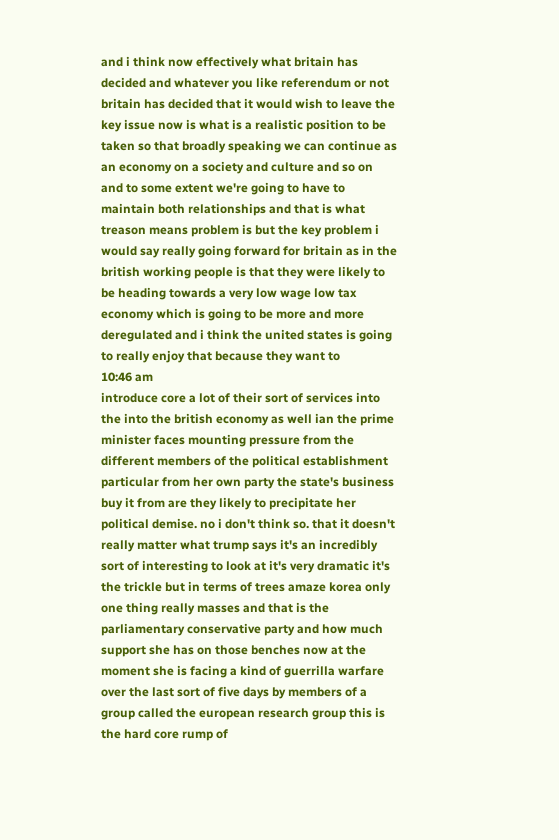and i think now effectively what britain has decided and whatever you like referendum or not britain has decided that it would wish to leave the key issue now is what is a realistic position to be taken so that broadly speaking we can continue as an economy on a society and culture and so on and to some extent we're going to have to maintain both relationships and that is what treason means problem is but the key problem i would say really going forward for britain as in the british working people is that they were likely to be heading towards a very low wage low tax economy which is going to be more and more deregulated and i think the united states is going to really enjoy that because they want to
10:46 am
introduce core a lot of their sort of services into the into the british economy as well ian the prime minister faces mounting pressure from the different members of the political establishment particular from her own party the state's business buy it from are they likely to precipitate her political demise. no i don't think so. that it doesn't really matter what trump says it's an incredibly sort of interesting to look at it's very dramatic it's the trickle but in terms of trees amaze korea only one thing really masses and that is the parliamentary conservative party and how much support she has on those benches now at the moment she is facing a kind of guerrilla warfare over the last sort of five days by members of a group called the european research group this is the hard core rump of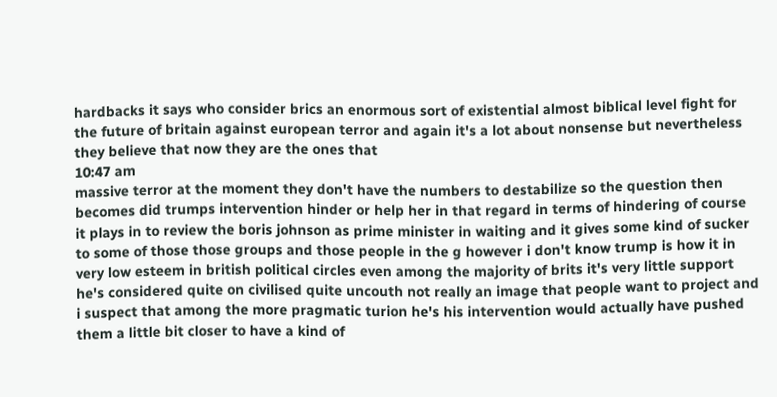hardbacks it says who consider brics an enormous sort of existential almost biblical level fight for the future of britain against european terror and again it's a lot about nonsense but nevertheless they believe that now they are the ones that
10:47 am
massive terror at the moment they don't have the numbers to destabilize so the question then becomes did trumps intervention hinder or help her in that regard in terms of hindering of course it plays in to review the boris johnson as prime minister in waiting and it gives some kind of sucker to some of those those groups and those people in the g however i don't know trump is how it in very low esteem in british political circles even among the majority of brits it's very little support he's considered quite on civilised quite uncouth not really an image that people want to project and i suspect that among the more pragmatic turion he's his intervention would actually have pushed them a little bit closer to have a kind of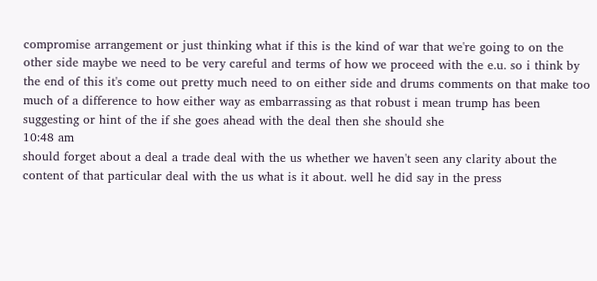compromise arrangement or just thinking what if this is the kind of war that we're going to on the other side maybe we need to be very careful and terms of how we proceed with the e.u. so i think by the end of this it's come out pretty much need to on either side and drums comments on that make too much of a difference to how either way as embarrassing as that robust i mean trump has been suggesting or hint of the if she goes ahead with the deal then she should she
10:48 am
should forget about a deal a trade deal with the us whether we haven't seen any clarity about the content of that particular deal with the us what is it about. well he did say in the press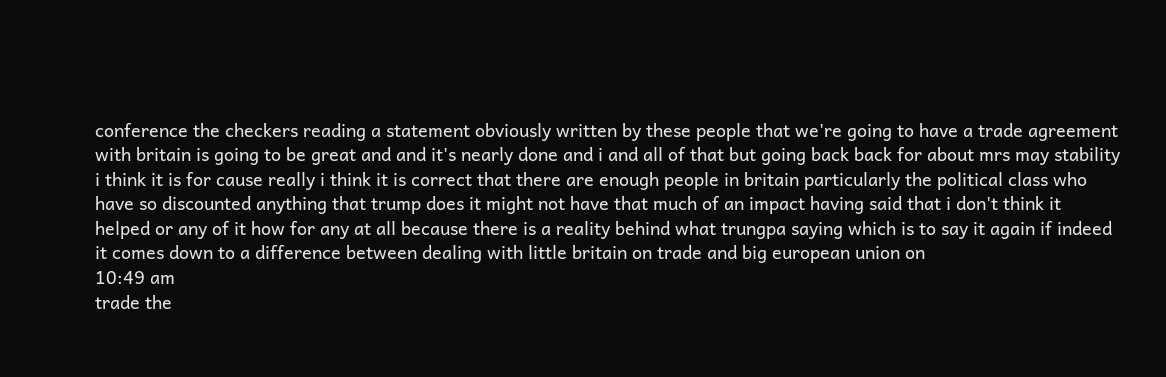conference the checkers reading a statement obviously written by these people that we're going to have a trade agreement with britain is going to be great and and it's nearly done and i and all of that but going back back for about mrs may stability i think it is for cause really i think it is correct that there are enough people in britain particularly the political class who have so discounted anything that trump does it might not have that much of an impact having said that i don't think it helped or any of it how for any at all because there is a reality behind what trungpa saying which is to say it again if indeed it comes down to a difference between dealing with little britain on trade and big european union on
10:49 am
trade the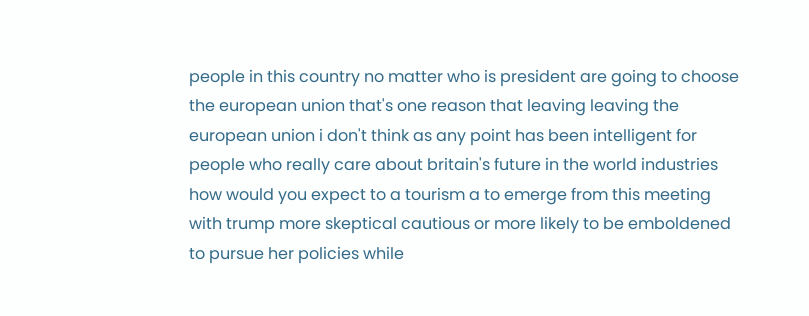people in this country no matter who is president are going to choose the european union that's one reason that leaving leaving the european union i don't think as any point has been intelligent for people who really care about britain's future in the world industries how would you expect to a tourism a to emerge from this meeting with trump more skeptical cautious or more likely to be emboldened to pursue her policies while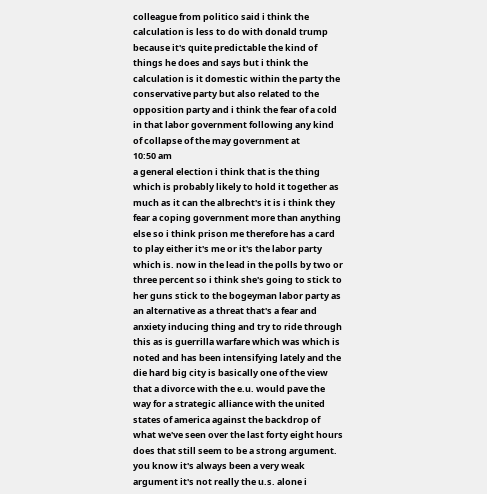colleague from politico said i think the calculation is less to do with donald trump because it's quite predictable the kind of things he does and says but i think the calculation is it domestic within the party the conservative party but also related to the opposition party and i think the fear of a cold in that labor government following any kind of collapse of the may government at
10:50 am
a general election i think that is the thing which is probably likely to hold it together as much as it can the albrecht's it is i think they fear a coping government more than anything else so i think prison me therefore has a card to play either it's me or it's the labor party which is. now in the lead in the polls by two or three percent so i think she's going to stick to her guns stick to the bogeyman labor party as an alternative as a threat that's a fear and anxiety inducing thing and try to ride through this as is guerrilla warfare which was which is noted and has been intensifying lately and the die hard big city is basically one of the view that a divorce with the e.u. would pave the way for a strategic alliance with the united states of america against the backdrop of what we've seen over the last forty eight hours does that still seem to be a strong argument. you know it's always been a very weak argument it's not really the u.s. alone i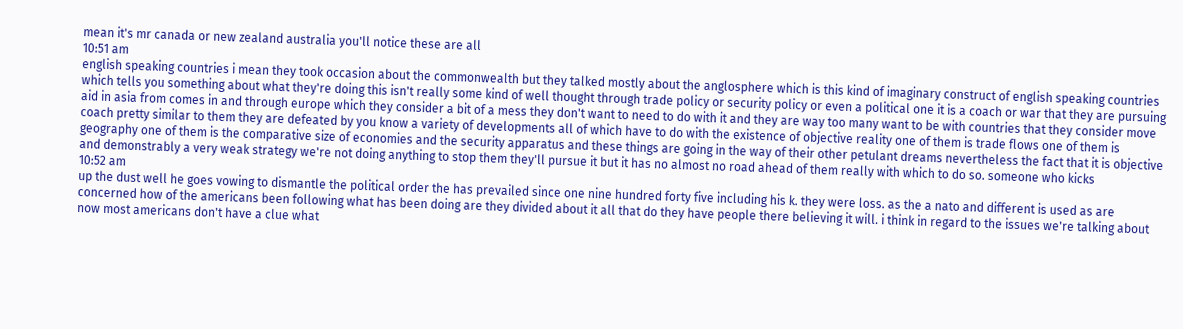mean it's mr canada or new zealand australia you'll notice these are all
10:51 am
english speaking countries i mean they took occasion about the commonwealth but they talked mostly about the anglosphere which is this kind of imaginary construct of english speaking countries which tells you something about what they're doing this isn't really some kind of well thought through trade policy or security policy or even a political one it is a coach or war that they are pursuing aid in asia from comes in and through europe which they consider a bit of a mess they don't want to need to do with it and they are way too many want to be with countries that they consider move coach pretty similar to them they are defeated by you know a variety of developments all of which have to do with the existence of objective reality one of them is trade flows one of them is geography one of them is the comparative size of economies and the security apparatus and these things are going in the way of their other petulant dreams nevertheless the fact that it is objective and demonstrably a very weak strategy we're not doing anything to stop them they'll pursue it but it has no almost no road ahead of them really with which to do so. someone who kicks
10:52 am
up the dust well he goes vowing to dismantle the political order the has prevailed since one nine hundred forty five including his k. they were loss. as the a nato and different is used as are concerned how of the americans been following what has been doing are they divided about it all that do they have people there believing it will. i think in regard to the issues we're talking about now most americans don't have a clue what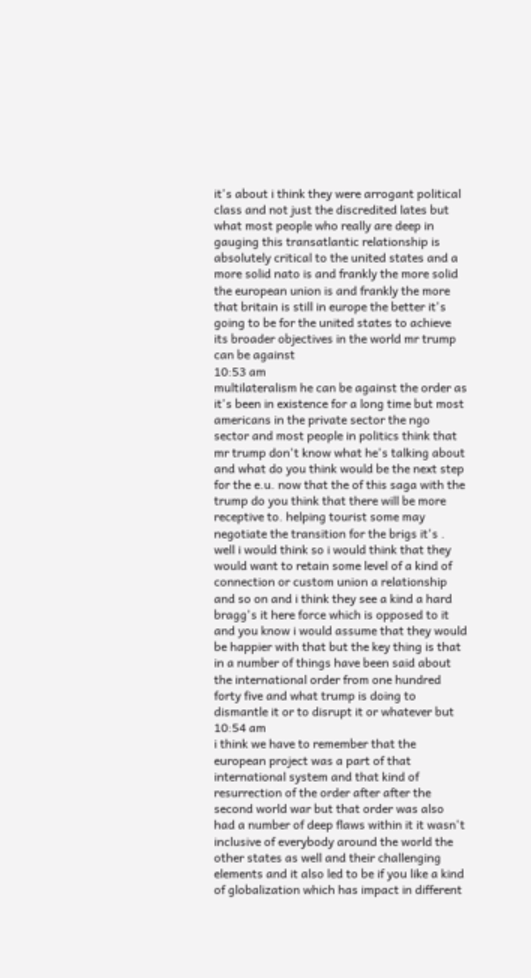it's about i think they were arrogant political class and not just the discredited lates but what most people who really are deep in gauging this transatlantic relationship is absolutely critical to the united states and a more solid nato is and frankly the more solid the european union is and frankly the more that britain is still in europe the better it's going to be for the united states to achieve its broader objectives in the world mr trump can be against
10:53 am
multilateralism he can be against the order as it's been in existence for a long time but most americans in the private sector the ngo sector and most people in politics think that mr trump don't know what he's talking about and what do you think would be the next step for the e.u. now that the of this saga with the trump do you think that there will be more receptive to. helping tourist some may negotiate the transition for the brigs it's . well i would think so i would think that they would want to retain some level of a kind of connection or custom union a relationship and so on and i think they see a kind a hard bragg's it here force which is opposed to it and you know i would assume that they would be happier with that but the key thing is that in a number of things have been said about the international order from one hundred forty five and what trump is doing to dismantle it or to disrupt it or whatever but
10:54 am
i think we have to remember that the european project was a part of that international system and that kind of resurrection of the order after after the second world war but that order was also had a number of deep flaws within it it wasn't inclusive of everybody around the world the other states as well and their challenging elements and it also led to be if you like a kind of globalization which has impact in different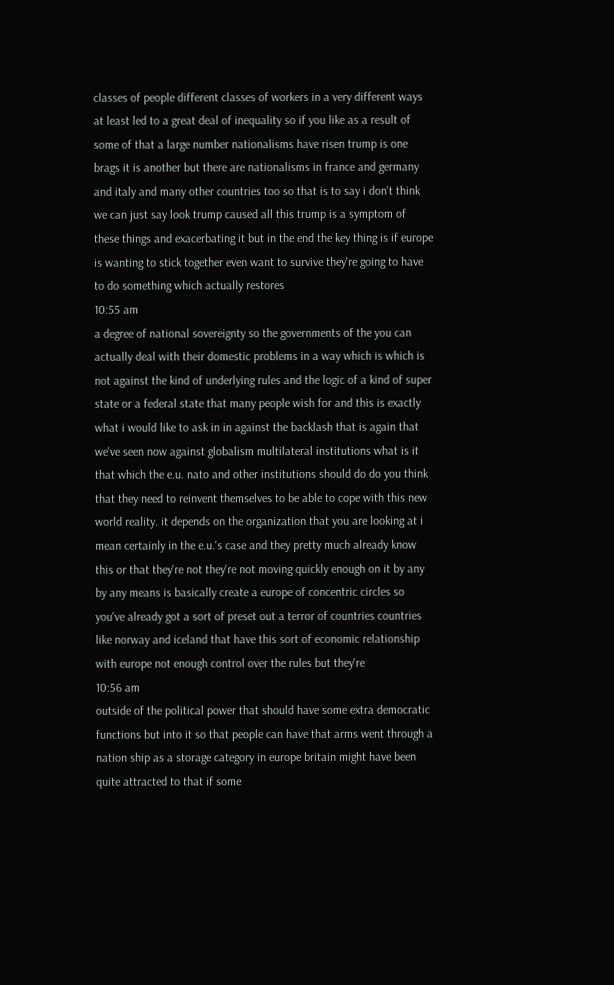classes of people different classes of workers in a very different ways at least led to a great deal of inequality so if you like as a result of some of that a large number nationalisms have risen trump is one brags it is another but there are nationalisms in france and germany and italy and many other countries too so that is to say i don't think we can just say look trump caused all this trump is a symptom of these things and exacerbating it but in the end the key thing is if europe is wanting to stick together even want to survive they're going to have to do something which actually restores
10:55 am
a degree of national sovereignty so the governments of the you can actually deal with their domestic problems in a way which is which is not against the kind of underlying rules and the logic of a kind of super state or a federal state that many people wish for and this is exactly what i would like to ask in in against the backlash that is again that we've seen now against globalism multilateral institutions what is it that which the e.u. nato and other institutions should do do you think that they need to reinvent themselves to be able to cope with this new world reality. it depends on the organization that you are looking at i mean certainly in the e.u.'s case and they pretty much already know this or that they're not they're not moving quickly enough on it by any by any means is basically create a europe of concentric circles so you've already got a sort of preset out a terror of countries countries like norway and iceland that have this sort of economic relationship with europe not enough control over the rules but they're
10:56 am
outside of the political power that should have some extra democratic functions but into it so that people can have that arms went through a nation ship as a storage category in europe britain might have been quite attracted to that if some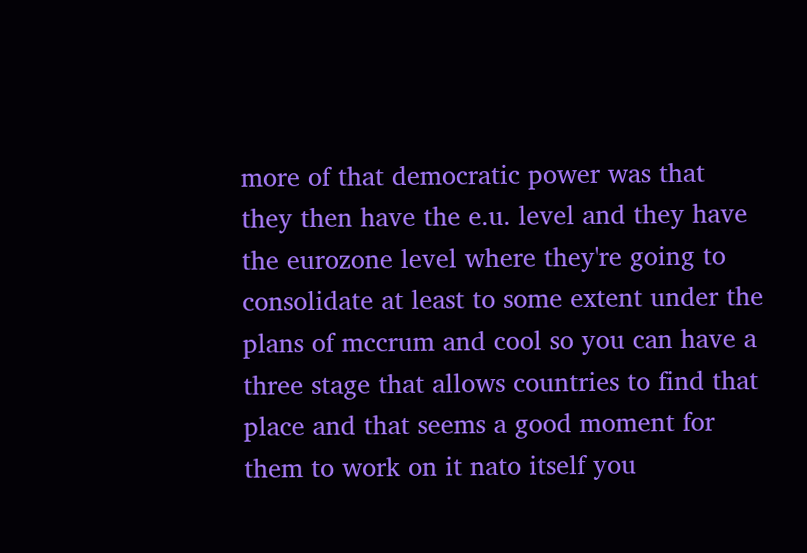more of that democratic power was that they then have the e.u. level and they have the eurozone level where they're going to consolidate at least to some extent under the plans of mccrum and cool so you can have a three stage that allows countries to find that place and that seems a good moment for them to work on it nato itself you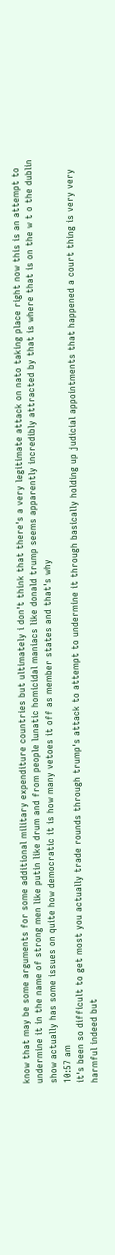know that may be some arguments for some additional military expenditure countries but ultimately i don't think that there's a very legitimate attack on nato taking place right now this is an attempt to undermine it in the name of strong men like putin like drum and from people lunatic homicidal maniacs like donald trump seems apparently incredibly attracted by that is where that is on the w t o the dublin show actually has some issues on quite how democratic it is how many vetoes it off as member states and that's why
10:57 am
it's been so difficult to get most you actually trade rounds through trump's attack to attempt to undermine it through basically holding up judicial appointments that happened a court thing is very very harmful indeed but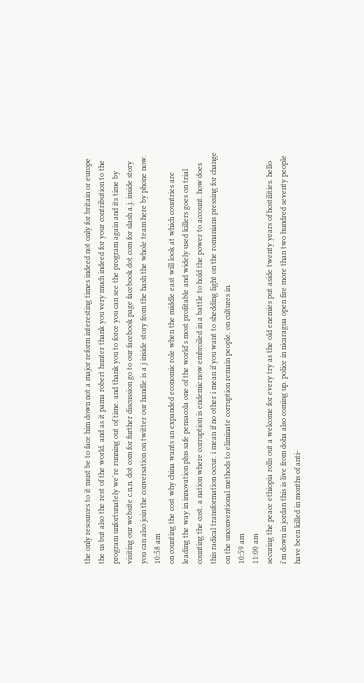the only resources to it must be to face him down not a major reform interesting times indeed not only for britain or europe the us but also the rest of the world. and as it pama robert hunter thank you very much indeed for your contribution to the program unfortunately we're running out of time. and thank you to force you can see the program again and its time by visiting our website c.n.n. dot com for further discussion go to our facebook page facebook dot com for slash a.j. inside story you can also join the conversation on twitter our handle is a j inside story from the hash the whole team here by phone now.
10:58 am
on counting the cost why china wants an expanded economic role when the middle east will look at which countries are leading the way in innovation plus safe pensacola one of the world's most profitable and widely used killers goes on trial counting the cost. a nation where corruption is endemic now embroiled in a battle to hold the power to account. how does this radical transformation occur. i mean if no other i mean if you want to shedding light on the romanians pressing for change on the unconventional methods to eliminate corruption remain people. on cultures in.
10:59 am
11:00 am
securing the peace ethiopia rolls out a welcome for every try as the old enemies put aside twenty years of hostilities. hello i'm down in jordan this is live from doha also coming up. police in nicaragua open fire more than two hundred seventy people have been killed in months of anti-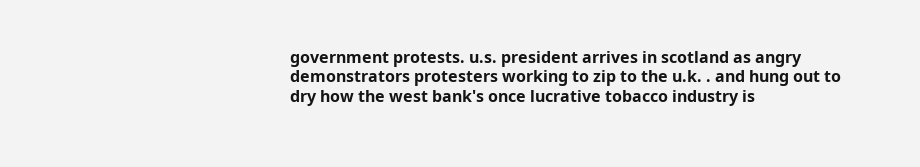government protests. u.s. president arrives in scotland as angry demonstrators protesters working to zip to the u.k. . and hung out to dry how the west bank's once lucrative tobacco industry is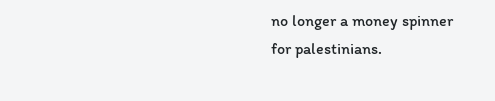no longer a money spinner for palestinians.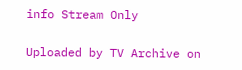info Stream Only

Uploaded by TV Archive on